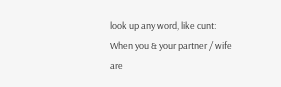look up any word, like cunt:
When you & your partner / wife are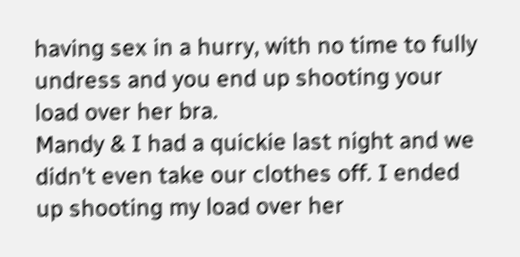having sex in a hurry, with no time to fully undress and you end up shooting your load over her bra.
Mandy & I had a quickie last night and we didn't even take our clothes off. I ended up shooting my load over her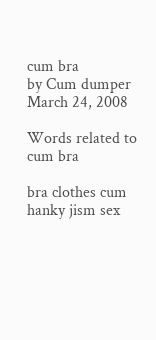cum bra
by Cum dumper March 24, 2008

Words related to cum bra

bra clothes cum hanky jism sex